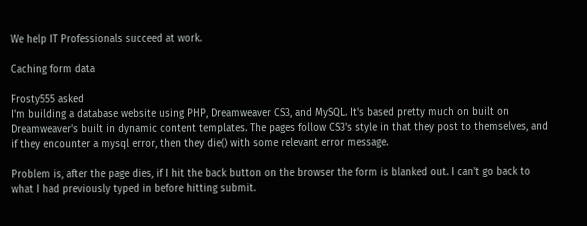We help IT Professionals succeed at work.

Caching form data

Frosty555 asked
I'm building a database website using PHP, Dreamweaver CS3, and MySQL. It's based pretty much on built on Dreamweaver's built in dynamic content templates. The pages follow CS3's style in that they post to themselves, and if they encounter a mysql error, then they die() with some relevant error message.

Problem is, after the page dies, if I hit the back button on the browser the form is blanked out. I can't go back to what I had previously typed in before hitting submit.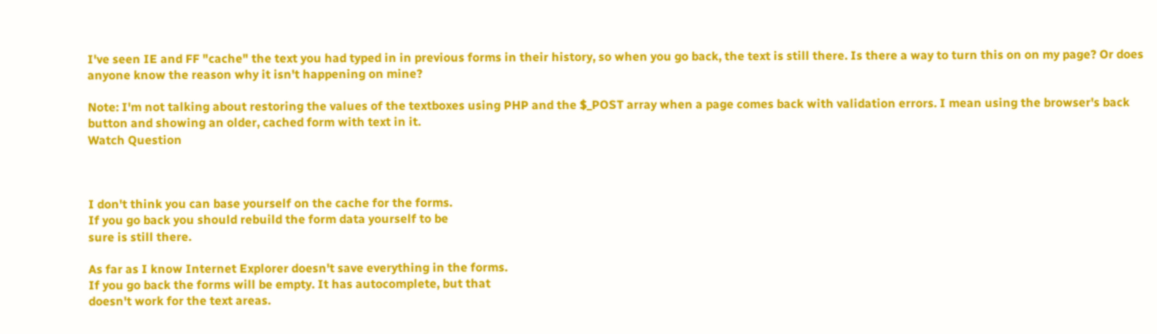I've seen IE and FF "cache" the text you had typed in in previous forms in their history, so when you go back, the text is still there. Is there a way to turn this on on my page? Or does anyone know the reason why it isn't happening on mine?

Note: I'm not talking about restoring the values of the textboxes using PHP and the $_POST array when a page comes back with validation errors. I mean using the browser's back button and showing an older, cached form with text in it.
Watch Question



I don't think you can base yourself on the cache for the forms.
If you go back you should rebuild the form data yourself to be
sure is still there.

As far as I know Internet Explorer doesn't save everything in the forms.
If you go back the forms will be empty. It has autocomplete, but that
doesn't work for the text areas.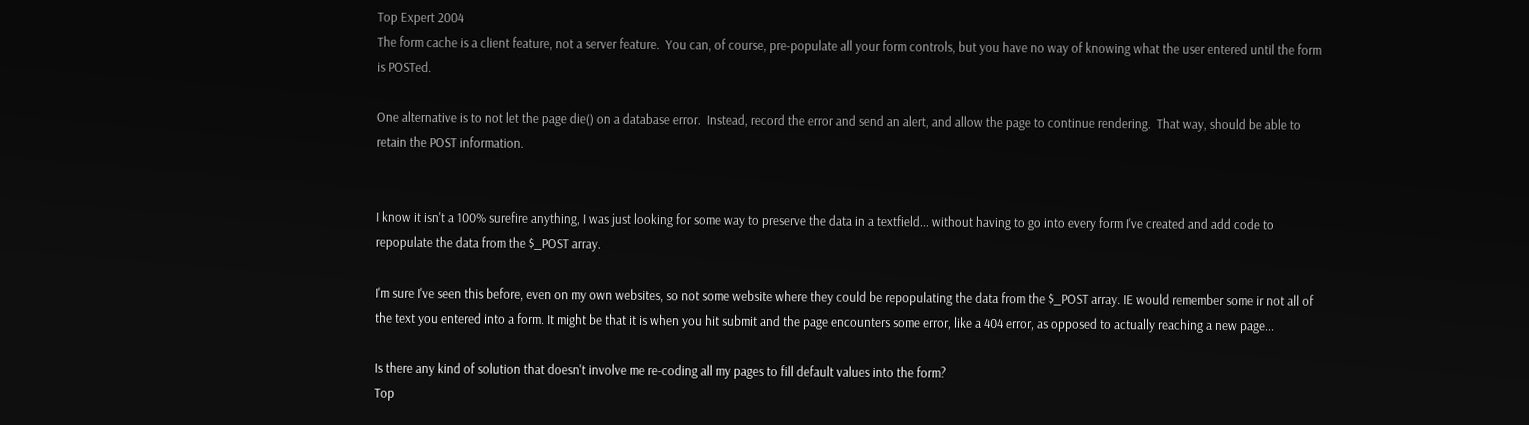Top Expert 2004
The form cache is a client feature, not a server feature.  You can, of course, pre-populate all your form controls, but you have no way of knowing what the user entered until the form is POSTed.

One alternative is to not let the page die() on a database error.  Instead, record the error and send an alert, and allow the page to continue rendering.  That way, should be able to retain the POST information.


I know it isn't a 100% surefire anything, I was just looking for some way to preserve the data in a textfield... without having to go into every form I've created and add code to repopulate the data from the $_POST array.

I'm sure I've seen this before, even on my own websites, so not some website where they could be repopulating the data from the $_POST array. IE would remember some ir not all of the text you entered into a form. It might be that it is when you hit submit and the page encounters some error, like a 404 error, as opposed to actually reaching a new page...

Is there any kind of solution that doesn't involve me re-coding all my pages to fill default values into the form?
Top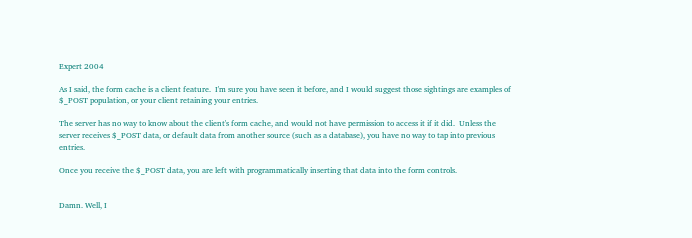Expert 2004

As I said, the form cache is a client feature.  I'm sure you have seen it before, and I would suggest those sightings are examples of $_POST population, or your client retaining your entries.

The server has no way to know about the client's form cache, and would not have permission to access it if it did.  Unless the server receives $_POST data, or default data from another source (such as a database), you have no way to tap into previous entries.

Once you receive the $_POST data, you are left with programmatically inserting that data into the form controls.


Damn. Well, I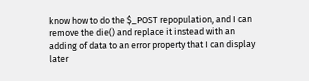know how to do the $_POST repopulation, and I can remove the die() and replace it instead with an adding of data to an error property that I can display later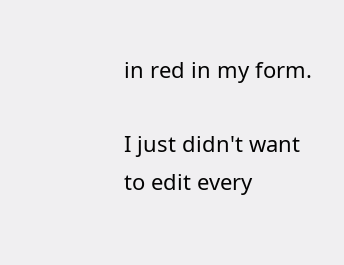in red in my form.

I just didn't want to edit every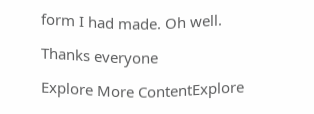form I had made. Oh well.

Thanks everyone

Explore More ContentExplore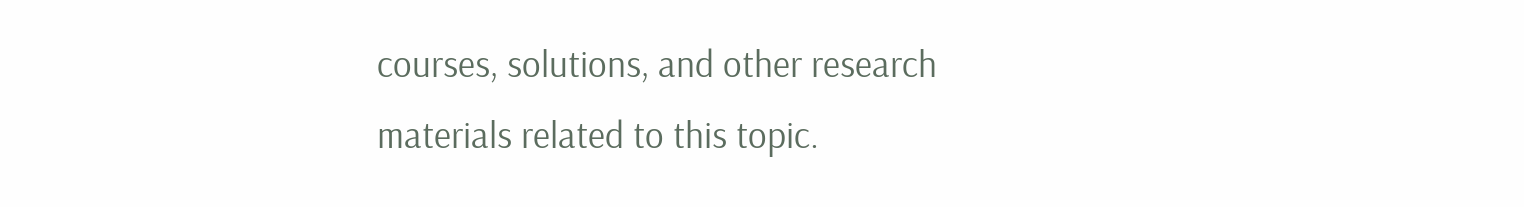courses, solutions, and other research materials related to this topic.